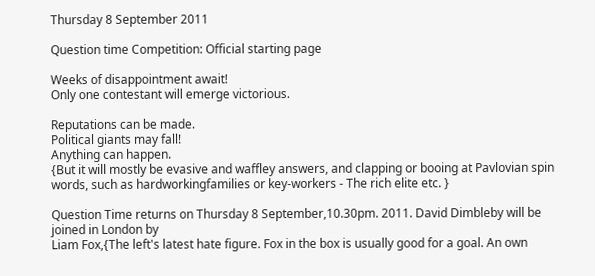Thursday 8 September 2011

Question time Competition: Official starting page

Weeks of disappointment await!
Only one contestant will emerge victorious.

Reputations can be made.
Political giants may fall!
Anything can happen.
{But it will mostly be evasive and waffley answers, and clapping or booing at Pavlovian spin words, such as hardworkingfamilies or key-workers - The rich elite etc. }

Question Time returns on Thursday 8 September,10.30pm. 2011. David Dimbleby will be joined in London by
Liam Fox,{The left's latest hate figure. Fox in the box is usually good for a goal. An own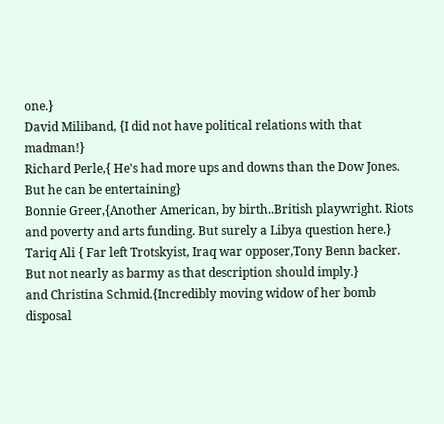one.}
David Miliband, {I did not have political relations with that madman!}
Richard Perle,{ He's had more ups and downs than the Dow Jones. But he can be entertaining}
Bonnie Greer,{Another American, by birth..British playwright. Riots and poverty and arts funding. But surely a Libya question here.}
Tariq Ali { Far left Trotskyist, Iraq war opposer,Tony Benn backer. But not nearly as barmy as that description should imply.}
and Christina Schmid.{Incredibly moving widow of her bomb disposal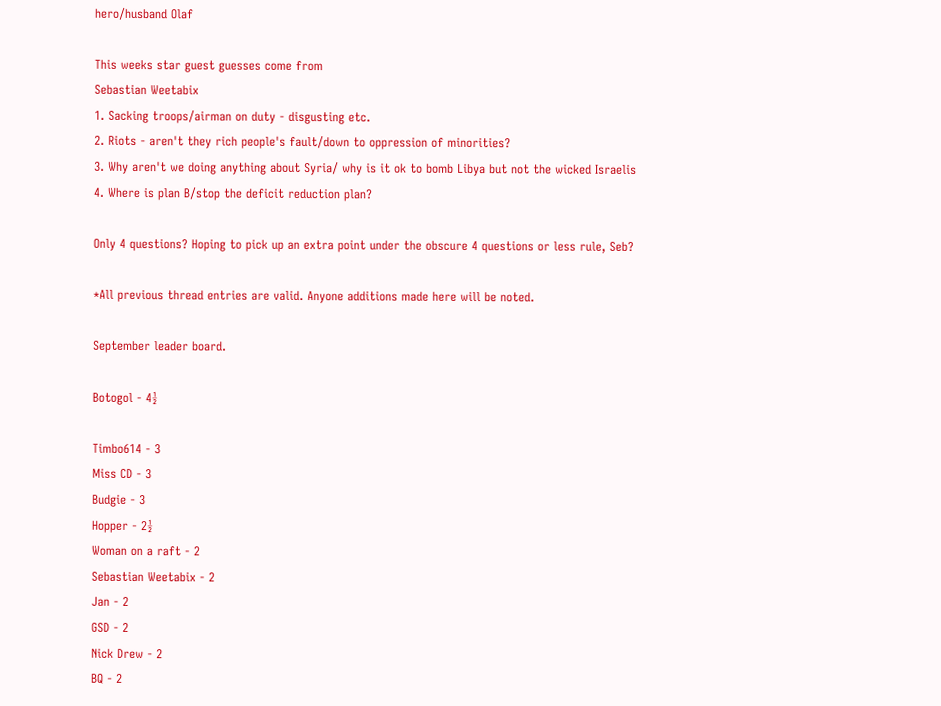hero/husband Olaf

This weeks star guest guesses come from
Sebastian Weetabix
1. Sacking troops/airman on duty - disgusting etc.
2. Riots - aren't they rich people's fault/down to oppression of minorities?
3. Why aren't we doing anything about Syria/ why is it ok to bomb Libya but not the wicked Israelis
4. Where is plan B/stop the deficit reduction plan?

Only 4 questions? Hoping to pick up an extra point under the obscure 4 questions or less rule, Seb?

*All previous thread entries are valid. Anyone additions made here will be noted.

September leader board.

Botogol - 4½

Timbo614 - 3
Miss CD - 3
Budgie - 3
Hopper - 2½
Woman on a raft - 2
Sebastian Weetabix - 2
Jan - 2
GSD - 2
Nick Drew - 2
BQ - 2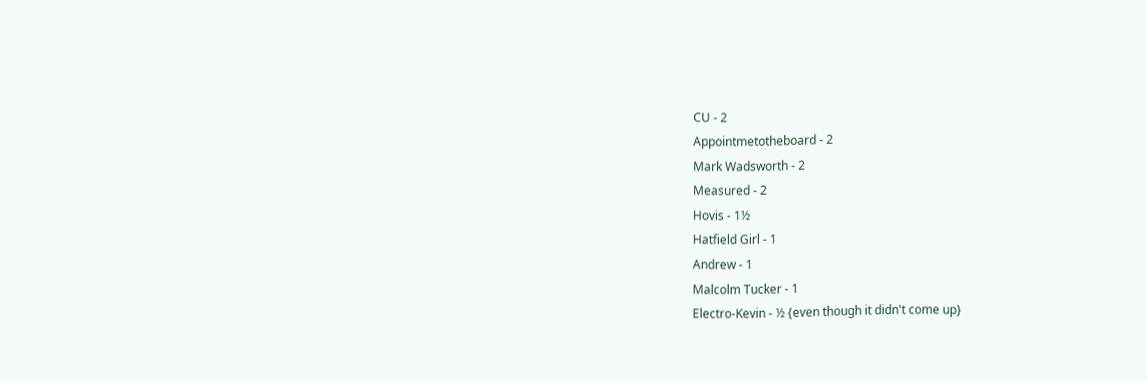CU - 2
Appointmetotheboard - 2
Mark Wadsworth - 2
Measured - 2
Hovis - 1½
Hatfield Girl - 1
Andrew - 1
Malcolm Tucker - 1
Electro-Kevin - ½ {even though it didn't come up}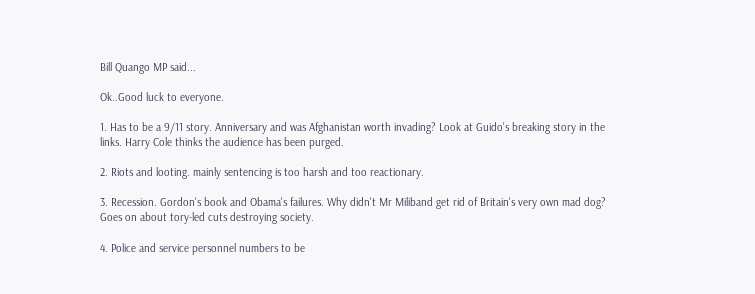Bill Quango MP said...

Ok..Good luck to everyone.

1. Has to be a 9/11 story. Anniversary and was Afghanistan worth invading? Look at Guido's breaking story in the links. Harry Cole thinks the audience has been purged.

2. Riots and looting. mainly sentencing is too harsh and too reactionary.

3. Recession. Gordon's book and Obama's failures. Why didn't Mr Miliband get rid of Britain's very own mad dog? Goes on about tory-led cuts destroying society.

4. Police and service personnel numbers to be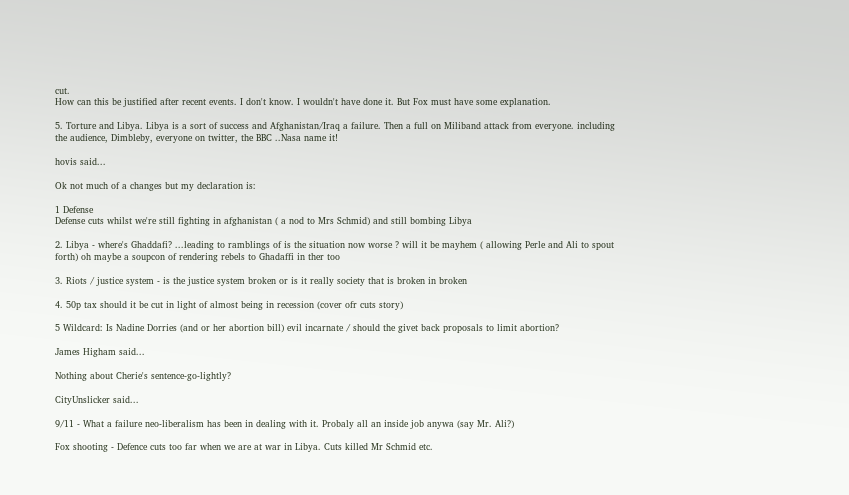cut.
How can this be justified after recent events. I don't know. I wouldn't have done it. But Fox must have some explanation.

5. Torture and Libya. Libya is a sort of success and Afghanistan/Iraq a failure. Then a full on Miliband attack from everyone. including the audience, Dimbleby, everyone on twitter, the BBC ..Nasa name it!

hovis said...

Ok not much of a changes but my declaration is:

1 Defense
Defense cuts whilst we're still fighting in afghanistan ( a nod to Mrs Schmid) and still bombing Libya

2. Libya - where's Ghaddafi? ...leading to ramblings of is the situation now worse ? will it be mayhem ( allowing Perle and Ali to spout forth) oh maybe a soupcon of rendering rebels to Ghadaffi in ther too

3. Riots / justice system - is the justice system broken or is it really society that is broken in broken

4. 50p tax should it be cut in light of almost being in recession (cover ofr cuts story)

5 Wildcard: Is Nadine Dorries (and or her abortion bill) evil incarnate / should the givet back proposals to limit abortion?

James Higham said...

Nothing about Cherie's sentence-go-lightly?

CityUnslicker said...

9/11 - What a failure neo-liberalism has been in dealing with it. Probaly all an inside job anywa (say Mr. Ali?)

Fox shooting - Defence cuts too far when we are at war in Libya. Cuts killed Mr Schmid etc.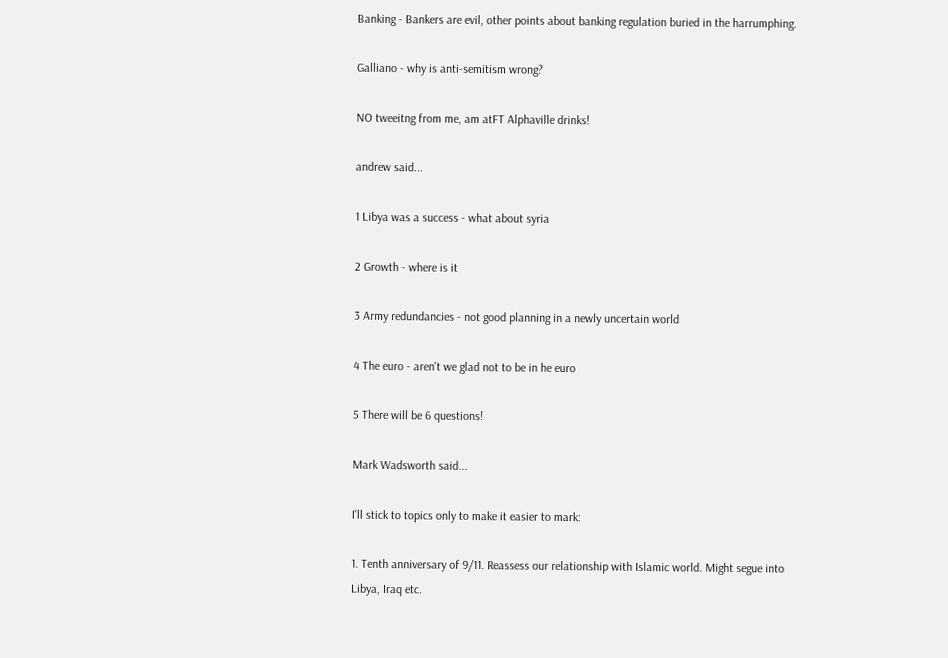Banking - Bankers are evil, other points about banking regulation buried in the harrumphing.

Galliano - why is anti-semitism wrong?

NO tweeitng from me, am atFT Alphaville drinks!

andrew said...

1 Libya was a success - what about syria

2 Growth - where is it

3 Army redundancies - not good planning in a newly uncertain world

4 The euro - aren't we glad not to be in he euro

5 There will be 6 questions!

Mark Wadsworth said...

I'll stick to topics only to make it easier to mark:

1. Tenth anniversary of 9/11. Reassess our relationship with Islamic world. Might segue into Libya, Iraq etc.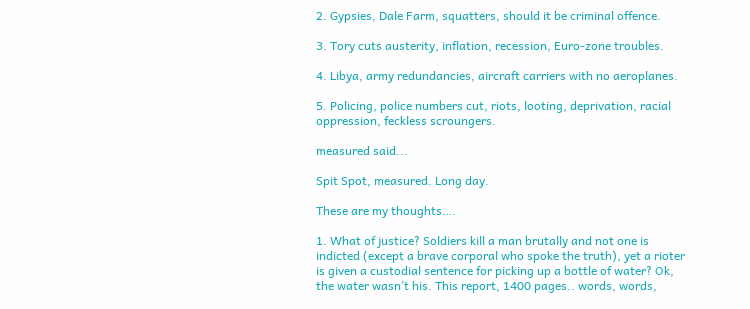2. Gypsies, Dale Farm, squatters, should it be criminal offence.

3. Tory cuts austerity, inflation, recession, Euro-zone troubles.

4. Libya, army redundancies, aircraft carriers with no aeroplanes.

5. Policing, police numbers cut, riots, looting, deprivation, racial oppression, feckless scroungers.

measured said...

Spit Spot, measured. Long day.

These are my thoughts….

1. What of justice? Soldiers kill a man brutally and not one is indicted (except a brave corporal who spoke the truth), yet a rioter is given a custodial sentence for picking up a bottle of water? Ok, the water wasn’t his. This report, 1400 pages.. words, words,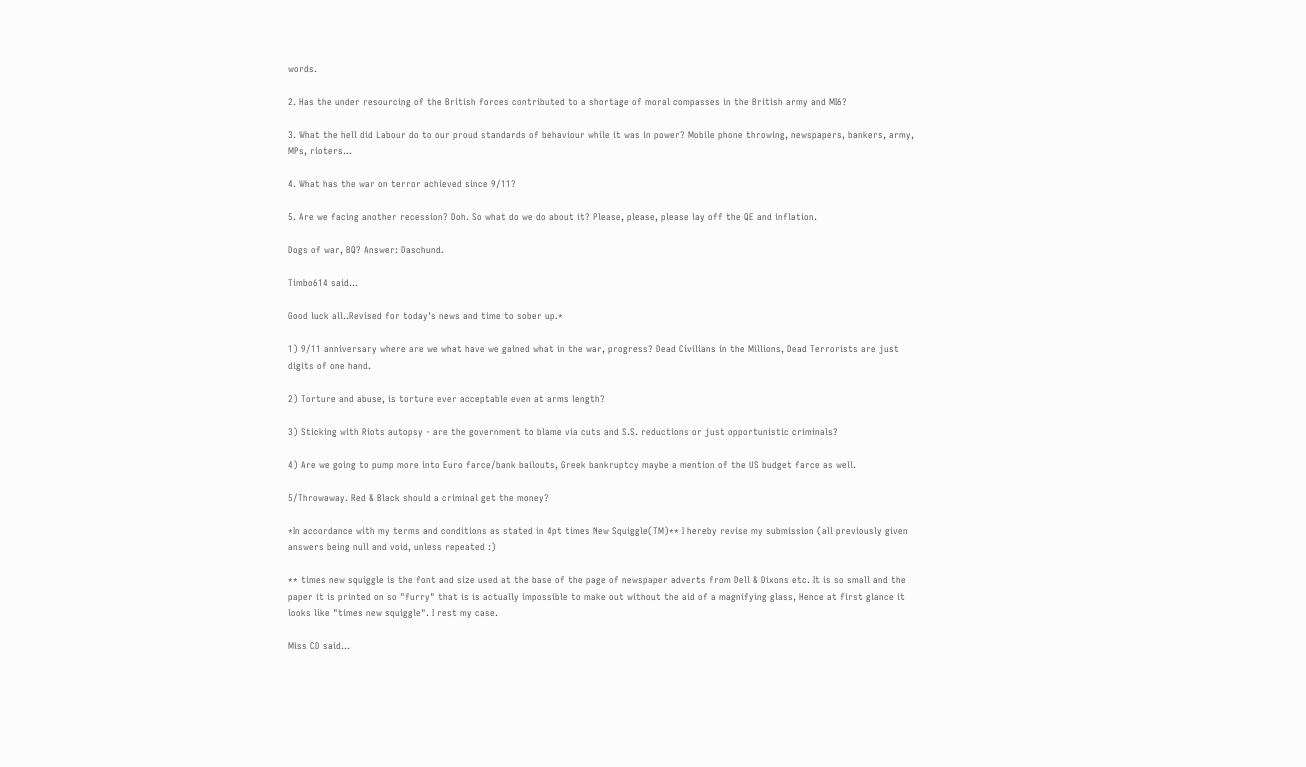words.

2. Has the under resourcing of the British forces contributed to a shortage of moral compasses in the British army and MI6?

3. What the hell did Labour do to our proud standards of behaviour while it was in power? Mobile phone throwing, newspapers, bankers, army, MPs, rioters…

4. What has the war on terror achieved since 9/11?

5. Are we facing another recession? Doh. So what do we do about it? Please, please, please lay off the QE and inflation.

Dogs of war, BQ? Answer: Daschund.

Timbo614 said...

Good luck all..Revised for today's news and time to sober up.*

1) 9/11 anniversary where are we what have we gained what in the war, progress? Dead Civilians in the Millions, Dead Terrorists are just digits of one hand.

2) Torture and abuse, is torture ever acceptable even at arms length?

3) Sticking with Riots autopsy - are the government to blame via cuts and S.S. reductions or just opportunistic criminals?

4) Are we going to pump more into Euro farce/bank bailouts, Greek bankruptcy maybe a mention of the US budget farce as well.

5/Throwaway. Red & Black should a criminal get the money?

*In accordance with my terms and conditions as stated in 4pt times New Squiggle(TM)** I hereby revise my submission (all previously given answers being null and void, unless repeated :)

** times new squiggle is the font and size used at the base of the page of newspaper adverts from Dell & Dixons etc. It is so small and the paper it is printed on so "furry" that is is actually impossible to make out without the aid of a magnifying glass, Hence at first glance it looks like "times new squiggle". I rest my case.

Miss CD said...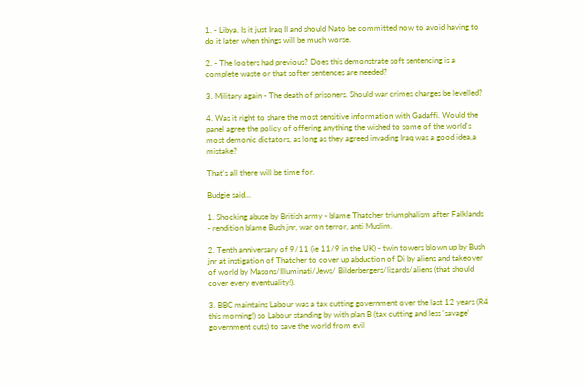1. - Libya. Is it just Iraq II and should Nato be committed now to avoid having to do it later when things will be much worse.

2. - The looters had previous? Does this demonstrate soft sentencing is a complete waste or that softer sentences are needed?

3. Military again - The death of prisoners. Should war crimes charges be levelled?

4. Was it right to share the most sensitive information with Gadaffi. Would the panel agree the policy of offering anything the wished to some of the world's most demonic dictators, as long as they agreed invading Iraq was a good idea,a mistake?

That's all there will be time for.

Budgie said...

1. Shocking abuse by British army - blame Thatcher triumphalism after Falklands - rendition blame Bush jnr, war on terror, anti Muslim.

2. Tenth anniversary of 9/11 (ie 11/9 in the UK) - twin towers blown up by Bush jnr at instigation of Thatcher to cover up abduction of Di by aliens and takeover of world by Masons/Illuminati/Jews/ Bilderbergers/lizards/aliens (that should cover every eventuality!).

3. BBC maintains Labour was a tax cutting government over the last 12 years (R4 this morning!) so Labour standing by with plan B (tax cutting and less 'savage' government cuts) to save the world from evil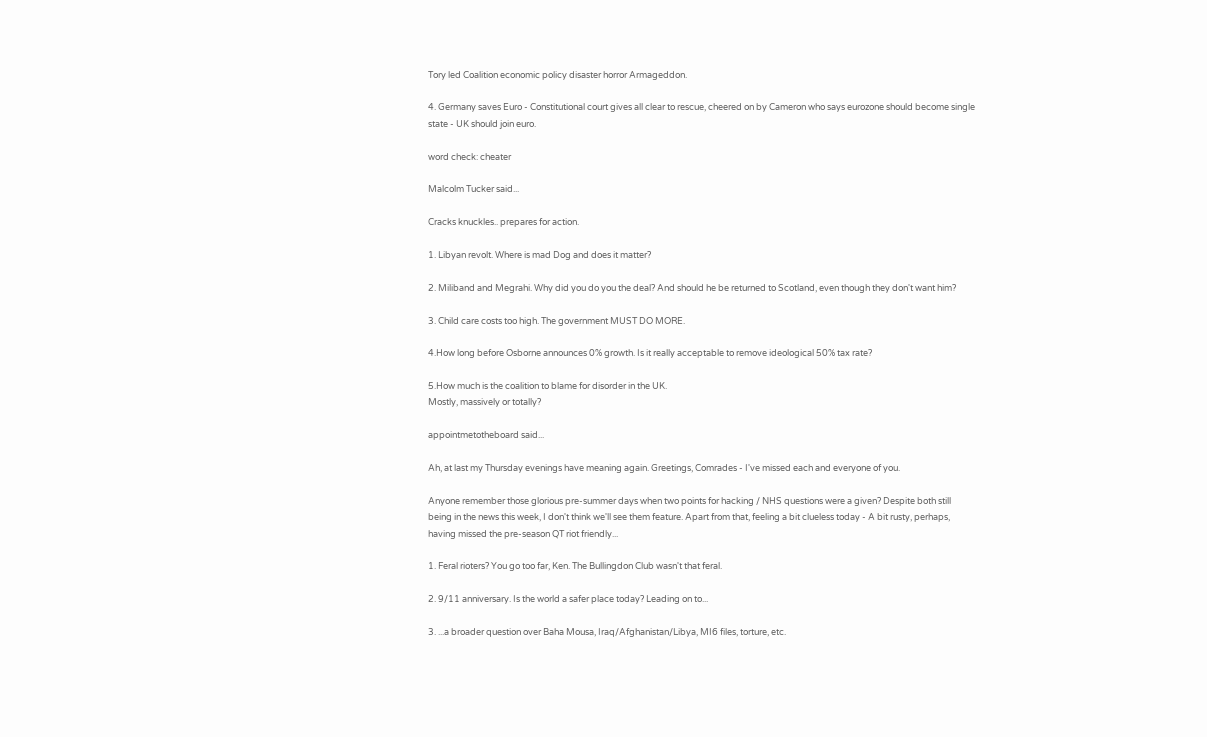Tory led Coalition economic policy disaster horror Armageddon.

4. Germany saves Euro - Constitutional court gives all clear to rescue, cheered on by Cameron who says eurozone should become single state - UK should join euro.

word check: cheater

Malcolm Tucker said...

Cracks knuckles.. prepares for action.

1. Libyan revolt. Where is mad Dog and does it matter?

2. Miliband and Megrahi. Why did you do you the deal? And should he be returned to Scotland, even though they don't want him?

3. Child care costs too high. The government MUST DO MORE.

4.How long before Osborne announces 0% growth. Is it really acceptable to remove ideological 50% tax rate?

5.How much is the coalition to blame for disorder in the UK.
Mostly, massively or totally?

appointmetotheboard said...

Ah, at last my Thursday evenings have meaning again. Greetings, Comrades - I've missed each and everyone of you.

Anyone remember those glorious pre-summer days when two points for hacking / NHS questions were a given? Despite both still being in the news this week, I don't think we'll see them feature. Apart from that, feeling a bit clueless today - A bit rusty, perhaps, having missed the pre-season QT riot friendly...

1. Feral rioters? You go too far, Ken. The Bullingdon Club wasn't that feral.

2. 9/11 anniversary. Is the world a safer place today? Leading on to...

3. ...a broader question over Baha Mousa, Iraq/Afghanistan/Libya, MI6 files, torture, etc.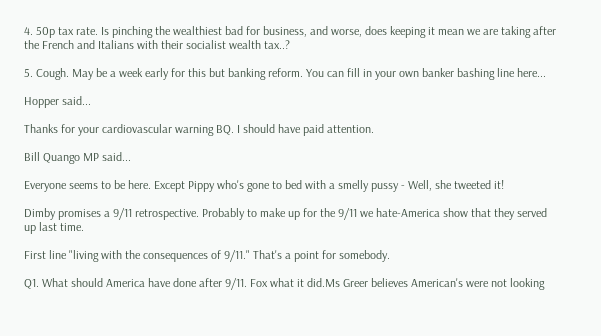4. 50p tax rate. Is pinching the wealthiest bad for business, and worse, does keeping it mean we are taking after the French and Italians with their socialist wealth tax..?

5. Cough. May be a week early for this but banking reform. You can fill in your own banker bashing line here...

Hopper said...

Thanks for your cardiovascular warning BQ. I should have paid attention.

Bill Quango MP said...

Everyone seems to be here. Except Pippy who's gone to bed with a smelly pussy - Well, she tweeted it!

Dimby promises a 9/11 retrospective. Probably to make up for the 9/11 we hate-America show that they served up last time.

First line "living with the consequences of 9/11." That's a point for somebody.

Q1. What should America have done after 9/11. Fox what it did.Ms Greer believes American's were not looking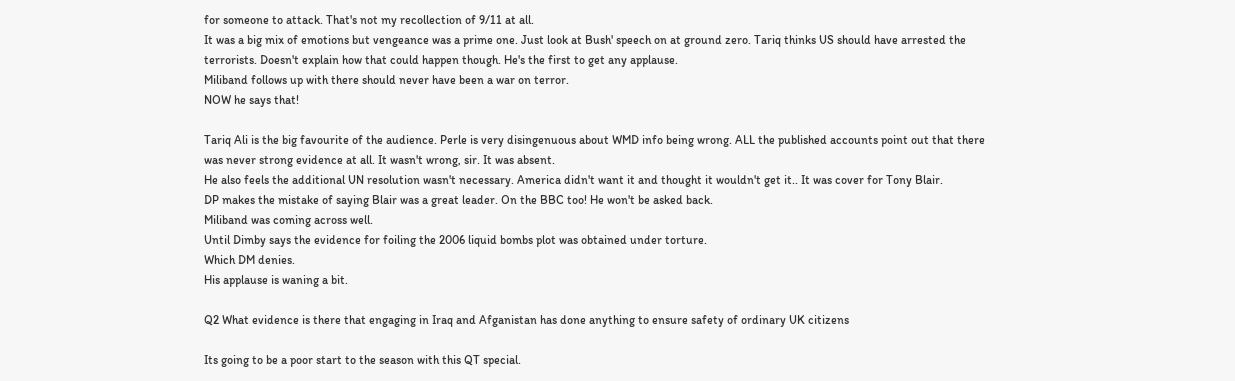for someone to attack. That's not my recollection of 9/11 at all.
It was a big mix of emotions but vengeance was a prime one. Just look at Bush' speech on at ground zero. Tariq thinks US should have arrested the terrorists. Doesn't explain how that could happen though. He's the first to get any applause.
Miliband follows up with there should never have been a war on terror.
NOW he says that!

Tariq Ali is the big favourite of the audience. Perle is very disingenuous about WMD info being wrong. ALL the published accounts point out that there was never strong evidence at all. It wasn't wrong, sir. It was absent.
He also feels the additional UN resolution wasn't necessary. America didn't want it and thought it wouldn't get it.. It was cover for Tony Blair.
DP makes the mistake of saying Blair was a great leader. On the BBC too! He won't be asked back.
Miliband was coming across well.
Until Dimby says the evidence for foiling the 2006 liquid bombs plot was obtained under torture.
Which DM denies.
His applause is waning a bit.

Q2 What evidence is there that engaging in Iraq and Afganistan has done anything to ensure safety of ordinary UK citizens

Its going to be a poor start to the season with this QT special.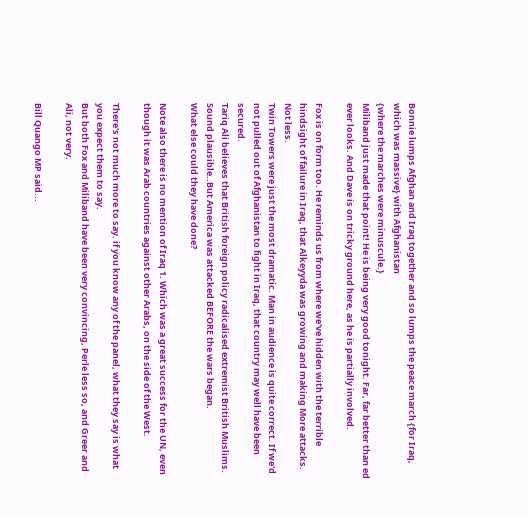Bonnie lumps Afghan and Iraq together and so lumps the peace march {for Iraq, which was massive} with Afghanistan
{where the marches were minuscule.}
Miliband just made that point! He is being very good tonight. Far, far better than ed ever looks. And Dave is on tricky ground here, as he is partially involved.

Fox is on form too. He reminds us from where we've hidden with the terrible hindsight of failure in Iraq, that Alkeyyda was growing and making More attacks. Not less.
Twin Towers were just the most dramatic. Man in audience is quite correct. If we'd not pulled out of Afghanistan to fight in Iraq, that country may well have been secured.
Tariq Ali believes that British foreign policy radicalised extremist British Muslims.
Sound plausible..But America was attacked BEFORE the wars began.
What else could they have done?

Note also there is no mention of Iraq 1. Which was a great success for the UN, even though it was Arab countries against other Arabs, on the side of the West.

There's not much more to say. if you know any of the panel, what they say is what you expect them to say.
But both Fox and Miliband have been very convincing, Perle less so, and Greer and Ali, not very.

Bill Quango MP said...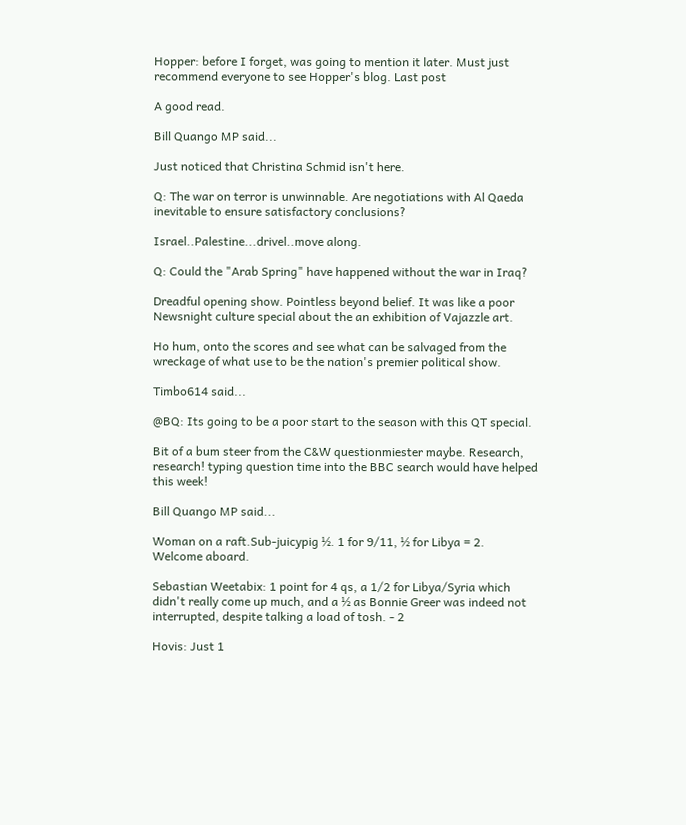Hopper: before I forget, was going to mention it later. Must just recommend everyone to see Hopper's blog. Last post

A good read.

Bill Quango MP said...

Just noticed that Christina Schmid isn't here.

Q: The war on terror is unwinnable. Are negotiations with Al Qaeda inevitable to ensure satisfactory conclusions?

Israel..Palestine...drivel..move along.

Q: Could the "Arab Spring" have happened without the war in Iraq?

Dreadful opening show. Pointless beyond belief. It was like a poor Newsnight culture special about the an exhibition of Vajazzle art.

Ho hum, onto the scores and see what can be salvaged from the wreckage of what use to be the nation's premier political show.

Timbo614 said...

@BQ: Its going to be a poor start to the season with this QT special.

Bit of a bum steer from the C&W questionmiester maybe. Research, research! typing question time into the BBC search would have helped this week!

Bill Quango MP said...

Woman on a raft.Sub-juicypig ½. 1 for 9/11, ½ for Libya = 2.
Welcome aboard.

Sebastian Weetabix: 1 point for 4 qs, a 1/2 for Libya/Syria which didn't really come up much, and a ½ as Bonnie Greer was indeed not interrupted, despite talking a load of tosh. - 2

Hovis: Just 1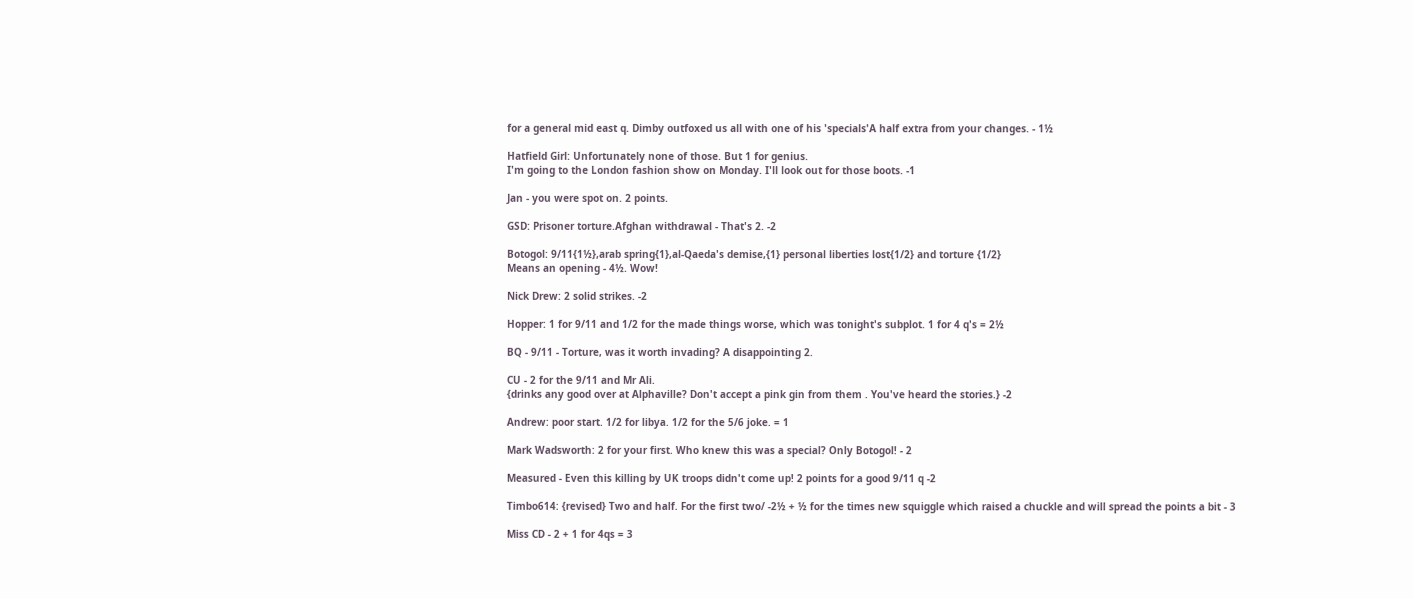for a general mid east q. Dimby outfoxed us all with one of his 'specials'A half extra from your changes. - 1½

Hatfield Girl: Unfortunately none of those. But 1 for genius.
I'm going to the London fashion show on Monday. I'll look out for those boots. -1

Jan - you were spot on. 2 points.

GSD: Prisoner torture.Afghan withdrawal - That's 2. -2

Botogol: 9/11{1½},arab spring{1},al-Qaeda's demise,{1} personal liberties lost{1/2} and torture {1/2}
Means an opening - 4½. Wow!

Nick Drew: 2 solid strikes. -2

Hopper: 1 for 9/11 and 1/2 for the made things worse, which was tonight's subplot. 1 for 4 q's = 2½

BQ - 9/11 - Torture, was it worth invading? A disappointing 2.

CU - 2 for the 9/11 and Mr Ali.
{drinks any good over at Alphaville? Don't accept a pink gin from them . You've heard the stories.} -2

Andrew: poor start. 1/2 for libya. 1/2 for the 5/6 joke. = 1

Mark Wadsworth: 2 for your first. Who knew this was a special? Only Botogol! - 2

Measured - Even this killing by UK troops didn't come up! 2 points for a good 9/11 q -2

Timbo614: {revised} Two and half. For the first two/ -2½ + ½ for the times new squiggle which raised a chuckle and will spread the points a bit - 3

Miss CD - 2 + 1 for 4qs = 3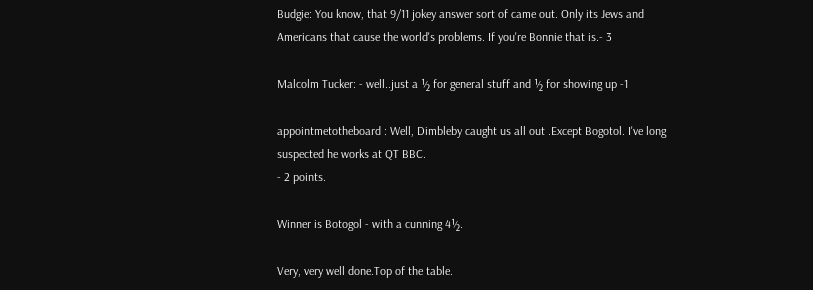Budgie: You know, that 9/11 jokey answer sort of came out. Only its Jews and Americans that cause the world's problems. If you're Bonnie that is.- 3

Malcolm Tucker: - well..just a ½ for general stuff and ½ for showing up -1

appointmetotheboard : Well, Dimbleby caught us all out .Except Bogotol. I've long suspected he works at QT BBC.
- 2 points.

Winner is Botogol - with a cunning 4½.

Very, very well done.Top of the table.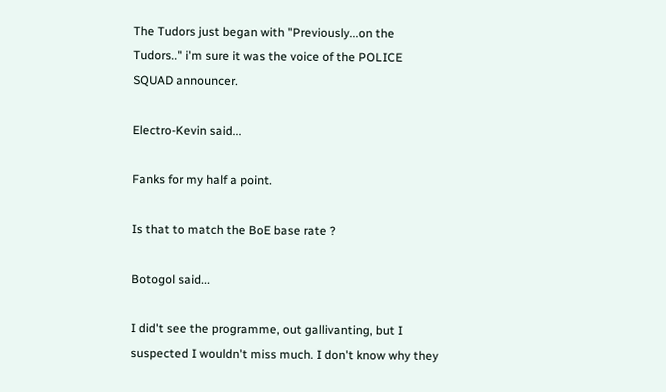The Tudors just began with "Previously...on the Tudors.." i'm sure it was the voice of the POLICE SQUAD announcer.

Electro-Kevin said...

Fanks for my half a point.

Is that to match the BoE base rate ?

Botogol said...

I did't see the programme, out gallivanting, but I suspected I wouldn't miss much. I don't know why they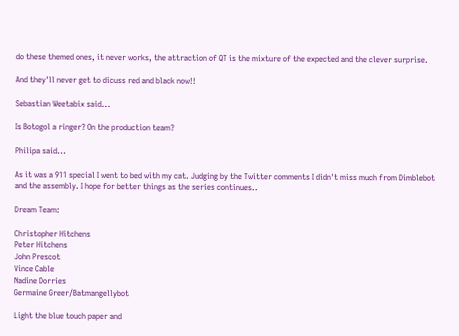do these themed ones, it never works, the attraction of QT is the mixture of the expected and the clever surprise.

And they'll never get to dicuss red and black now!!

Sebastian Weetabix said...

Is Botogol a ringer? On the production team?

Philipa said...

As it was a 911 special I went to bed with my cat. Judging by the Twitter comments I didn't miss much from Dimblebot and the assembly. I hope for better things as the series continues..

Dream Team:

Christopher Hitchens
Peter Hitchens
John Prescot
Vince Cable
Nadine Dorries
Germaine Greer/Batmangellybot

Light the blue touch paper and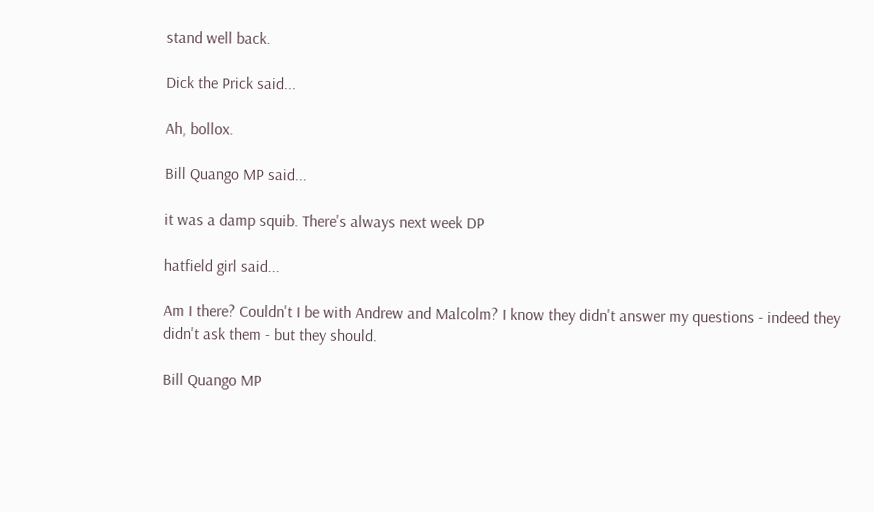stand well back.

Dick the Prick said...

Ah, bollox.

Bill Quango MP said...

it was a damp squib. There's always next week DP

hatfield girl said...

Am I there? Couldn't I be with Andrew and Malcolm? I know they didn't answer my questions - indeed they didn't ask them - but they should.

Bill Quango MP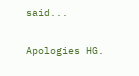said...

Apologies HG.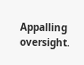Appalling oversight.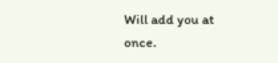Will add you at once.